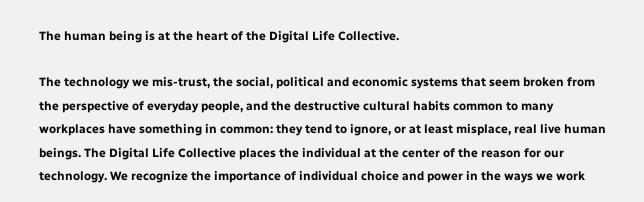The human being is at the heart of the Digital Life Collective.

The technology we mis-trust, the social, political and economic systems that seem broken from the perspective of everyday people, and the destructive cultural habits common to many workplaces have something in common: they tend to ignore, or at least misplace, real live human beings. The Digital Life Collective places the individual at the center of the reason for our technology. We recognize the importance of individual choice and power in the ways we work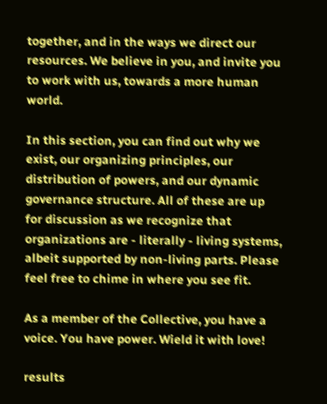together, and in the ways we direct our resources. We believe in you, and invite you to work with us, towards a more human world.

In this section, you can find out why we exist, our organizing principles, our distribution of powers, and our dynamic governance structure. All of these are up for discussion as we recognize that organizations are - literally - living systems, albeit supported by non-living parts. Please feel free to chime in where you see fit.

As a member of the Collective, you have a voice. You have power. Wield it with love!

results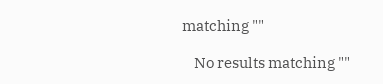matching ""

    No results matching ""